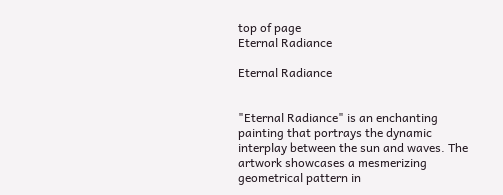top of page
Eternal Radiance

Eternal Radiance


"Eternal Radiance" is an enchanting painting that portrays the dynamic interplay between the sun and waves. The artwork showcases a mesmerizing geometrical pattern in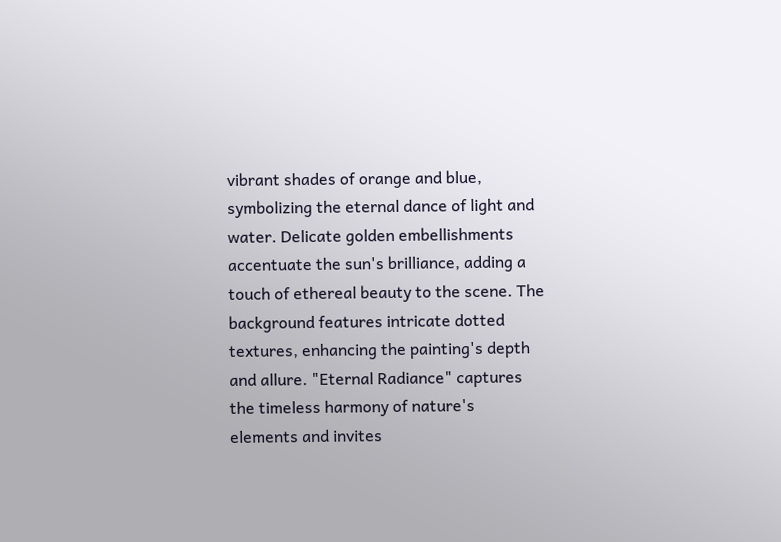vibrant shades of orange and blue, symbolizing the eternal dance of light and water. Delicate golden embellishments accentuate the sun's brilliance, adding a touch of ethereal beauty to the scene. The background features intricate dotted textures, enhancing the painting's depth and allure. "Eternal Radiance" captures the timeless harmony of nature's elements and invites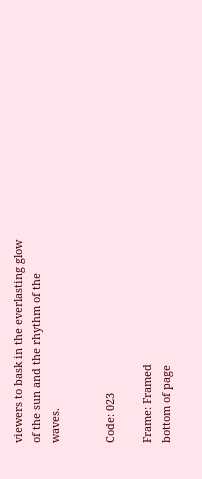viewers to bask in the everlasting glow of the sun and the rhythm of the waves.


Code: 023

Frame: Framed
bottom of page